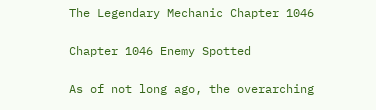The Legendary Mechanic Chapter 1046

Chapter 1046 Enemy Spotted

As of not long ago, the overarching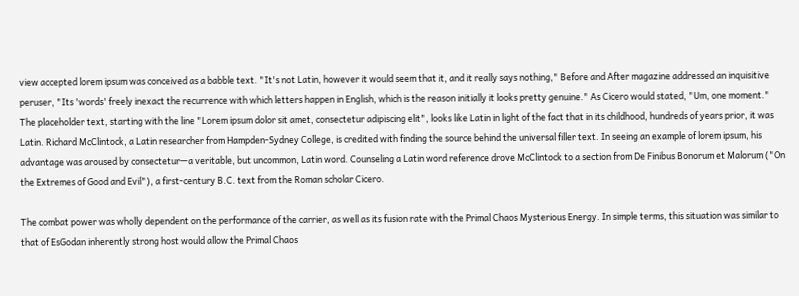view accepted lorem ipsum was conceived as a babble text. "It's not Latin, however it would seem that it, and it really says nothing," Before and After magazine addressed an inquisitive peruser, "Its 'words' freely inexact the recurrence with which letters happen in English, which is the reason initially it looks pretty genuine." As Cicero would stated, "Um, one moment." The placeholder text, starting with the line "Lorem ipsum dolor sit amet, consectetur adipiscing elit", looks like Latin in light of the fact that in its childhood, hundreds of years prior, it was Latin. Richard McClintock, a Latin researcher from Hampden-Sydney College, is credited with finding the source behind the universal filler text. In seeing an example of lorem ipsum, his advantage was aroused by consectetur—a veritable, but uncommon, Latin word. Counseling a Latin word reference drove McClintock to a section from De Finibus Bonorum et Malorum ("On the Extremes of Good and Evil"), a first-century B.C. text from the Roman scholar Cicero.

The combat power was wholly dependent on the performance of the carrier, as well as its fusion rate with the Primal Chaos Mysterious Energy. In simple terms, this situation was similar to that of EsGodan inherently strong host would allow the Primal Chaos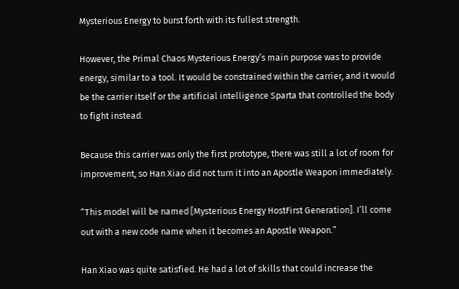Mysterious Energy to burst forth with its fullest strength.

However, the Primal Chaos Mysterious Energy’s main purpose was to provide energy, similar to a tool. It would be constrained within the carrier, and it would be the carrier itself or the artificial intelligence Sparta that controlled the body to fight instead.

Because this carrier was only the first prototype, there was still a lot of room for improvement, so Han Xiao did not turn it into an Apostle Weapon immediately.

“This model will be named [Mysterious Energy HostFirst Generation]. I’ll come out with a new code name when it becomes an Apostle Weapon.”

Han Xiao was quite satisfied. He had a lot of skills that could increase the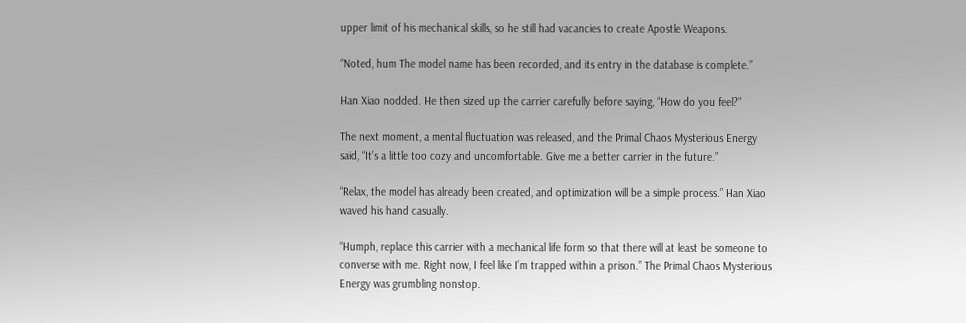upper limit of his mechanical skills, so he still had vacancies to create Apostle Weapons.

“Noted, hum The model name has been recorded, and its entry in the database is complete.”

Han Xiao nodded. He then sized up the carrier carefully before saying, “How do you feel?”

The next moment, a mental fluctuation was released, and the Primal Chaos Mysterious Energy said, “It’s a little too cozy and uncomfortable. Give me a better carrier in the future.”

“Relax, the model has already been created, and optimization will be a simple process.” Han Xiao waved his hand casually.

“Humph, replace this carrier with a mechanical life form so that there will at least be someone to converse with me. Right now, I feel like I’m trapped within a prison.” The Primal Chaos Mysterious Energy was grumbling nonstop.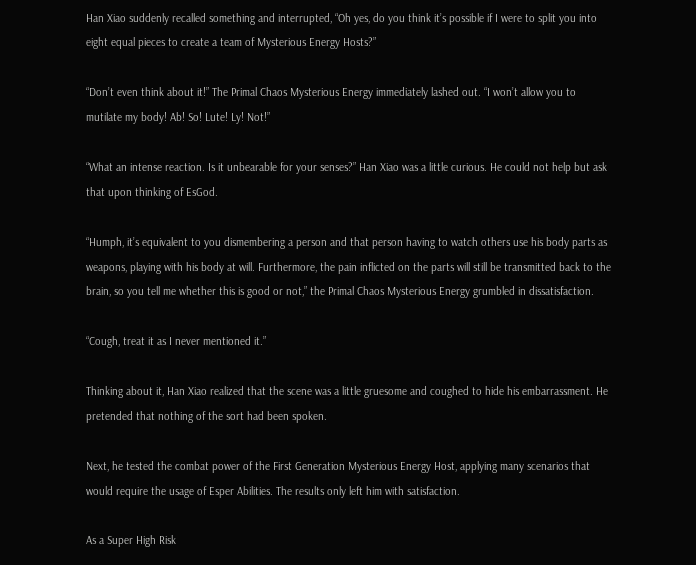Han Xiao suddenly recalled something and interrupted, “Oh yes, do you think it’s possible if I were to split you into eight equal pieces to create a team of Mysterious Energy Hosts?”

“Don’t even think about it!” The Primal Chaos Mysterious Energy immediately lashed out. “I won’t allow you to mutilate my body! Ab! So! Lute! Ly! Not!”

“What an intense reaction. Is it unbearable for your senses?” Han Xiao was a little curious. He could not help but ask that upon thinking of EsGod.

“Humph, it’s equivalent to you dismembering a person and that person having to watch others use his body parts as weapons, playing with his body at will. Furthermore, the pain inflicted on the parts will still be transmitted back to the brain, so you tell me whether this is good or not,” the Primal Chaos Mysterious Energy grumbled in dissatisfaction.

“Cough, treat it as I never mentioned it.”

Thinking about it, Han Xiao realized that the scene was a little gruesome and coughed to hide his embarrassment. He pretended that nothing of the sort had been spoken.

Next, he tested the combat power of the First Generation Mysterious Energy Host, applying many scenarios that would require the usage of Esper Abilities. The results only left him with satisfaction.

As a Super High Risk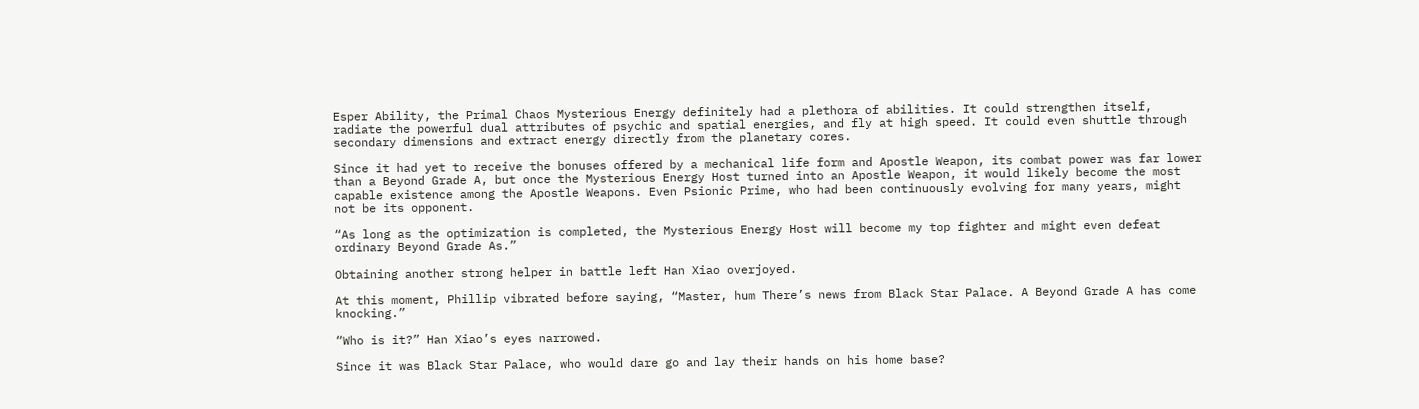Esper Ability, the Primal Chaos Mysterious Energy definitely had a plethora of abilities. It could strengthen itself, radiate the powerful dual attributes of psychic and spatial energies, and fly at high speed. It could even shuttle through secondary dimensions and extract energy directly from the planetary cores.

Since it had yet to receive the bonuses offered by a mechanical life form and Apostle Weapon, its combat power was far lower than a Beyond Grade A, but once the Mysterious Energy Host turned into an Apostle Weapon, it would likely become the most capable existence among the Apostle Weapons. Even Psionic Prime, who had been continuously evolving for many years, might not be its opponent.

“As long as the optimization is completed, the Mysterious Energy Host will become my top fighter and might even defeat ordinary Beyond Grade As.”

Obtaining another strong helper in battle left Han Xiao overjoyed.

At this moment, Phillip vibrated before saying, “Master, hum There’s news from Black Star Palace. A Beyond Grade A has come knocking.”

“Who is it?” Han Xiao’s eyes narrowed.

Since it was Black Star Palace, who would dare go and lay their hands on his home base?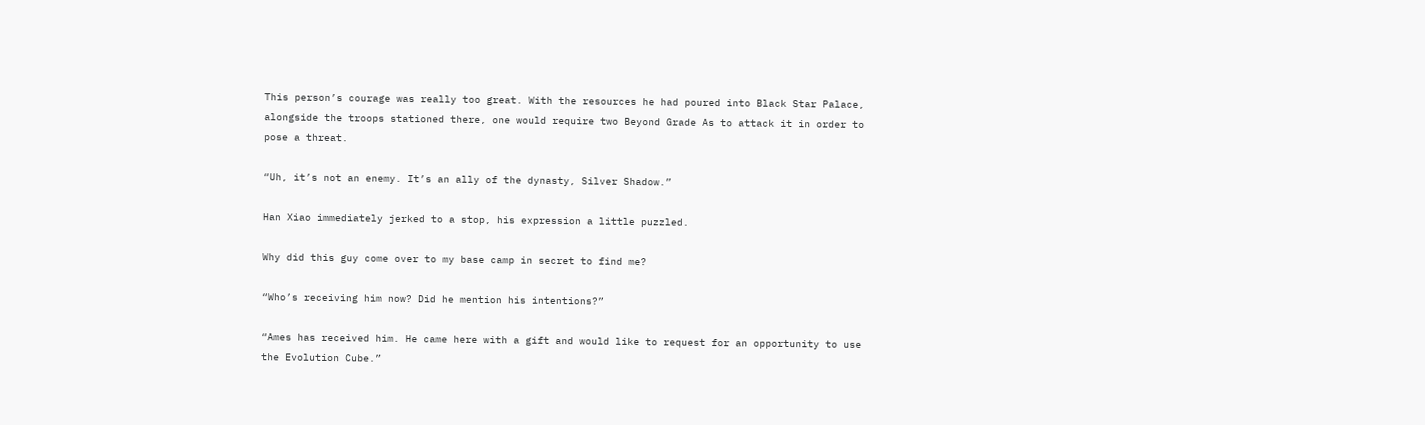This person’s courage was really too great. With the resources he had poured into Black Star Palace, alongside the troops stationed there, one would require two Beyond Grade As to attack it in order to pose a threat.

“Uh, it’s not an enemy. It’s an ally of the dynasty, Silver Shadow.”

Han Xiao immediately jerked to a stop, his expression a little puzzled.

Why did this guy come over to my base camp in secret to find me?

“Who’s receiving him now? Did he mention his intentions?”

“Ames has received him. He came here with a gift and would like to request for an opportunity to use the Evolution Cube.”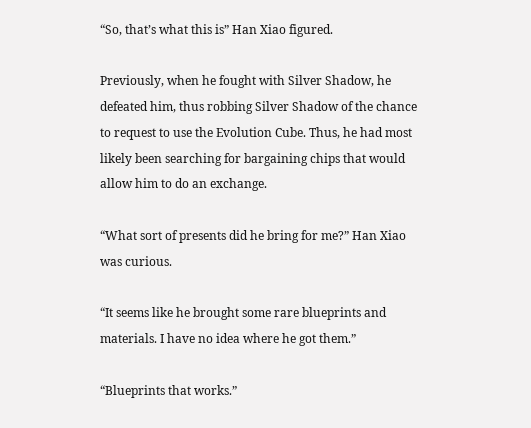“So, that’s what this is” Han Xiao figured.

Previously, when he fought with Silver Shadow, he defeated him, thus robbing Silver Shadow of the chance to request to use the Evolution Cube. Thus, he had most likely been searching for bargaining chips that would allow him to do an exchange.

“What sort of presents did he bring for me?” Han Xiao was curious.

“It seems like he brought some rare blueprints and materials. I have no idea where he got them.”

“Blueprints that works.”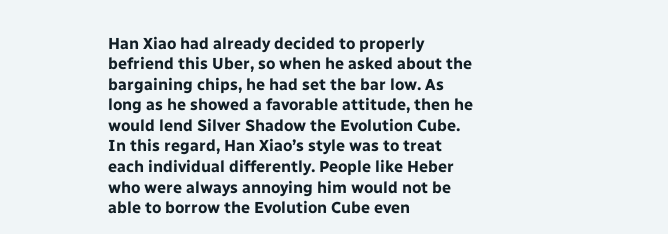Han Xiao had already decided to properly befriend this Uber, so when he asked about the bargaining chips, he had set the bar low. As long as he showed a favorable attitude, then he would lend Silver Shadow the Evolution Cube. In this regard, Han Xiao’s style was to treat each individual differently. People like Heber who were always annoying him would not be able to borrow the Evolution Cube even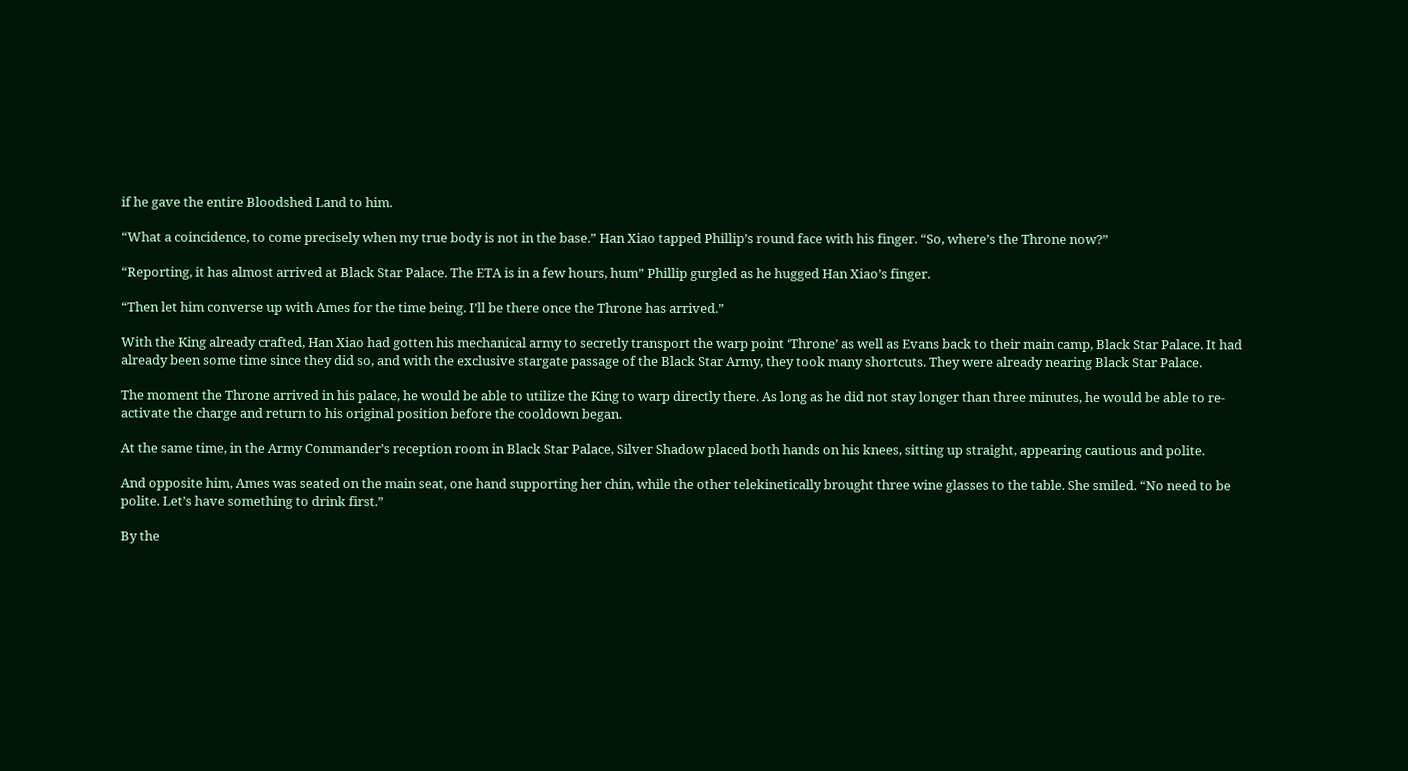if he gave the entire Bloodshed Land to him.

“What a coincidence, to come precisely when my true body is not in the base.” Han Xiao tapped Phillip’s round face with his finger. “So, where’s the Throne now?”

“Reporting, it has almost arrived at Black Star Palace. The ETA is in a few hours, hum” Phillip gurgled as he hugged Han Xiao’s finger.

“Then let him converse up with Ames for the time being. I’ll be there once the Throne has arrived.”

With the King already crafted, Han Xiao had gotten his mechanical army to secretly transport the warp point ‘Throne’ as well as Evans back to their main camp, Black Star Palace. It had already been some time since they did so, and with the exclusive stargate passage of the Black Star Army, they took many shortcuts. They were already nearing Black Star Palace.

The moment the Throne arrived in his palace, he would be able to utilize the King to warp directly there. As long as he did not stay longer than three minutes, he would be able to re-activate the charge and return to his original position before the cooldown began.

At the same time, in the Army Commander’s reception room in Black Star Palace, Silver Shadow placed both hands on his knees, sitting up straight, appearing cautious and polite.

And opposite him, Ames was seated on the main seat, one hand supporting her chin, while the other telekinetically brought three wine glasses to the table. She smiled. “No need to be polite. Let’s have something to drink first.”

By the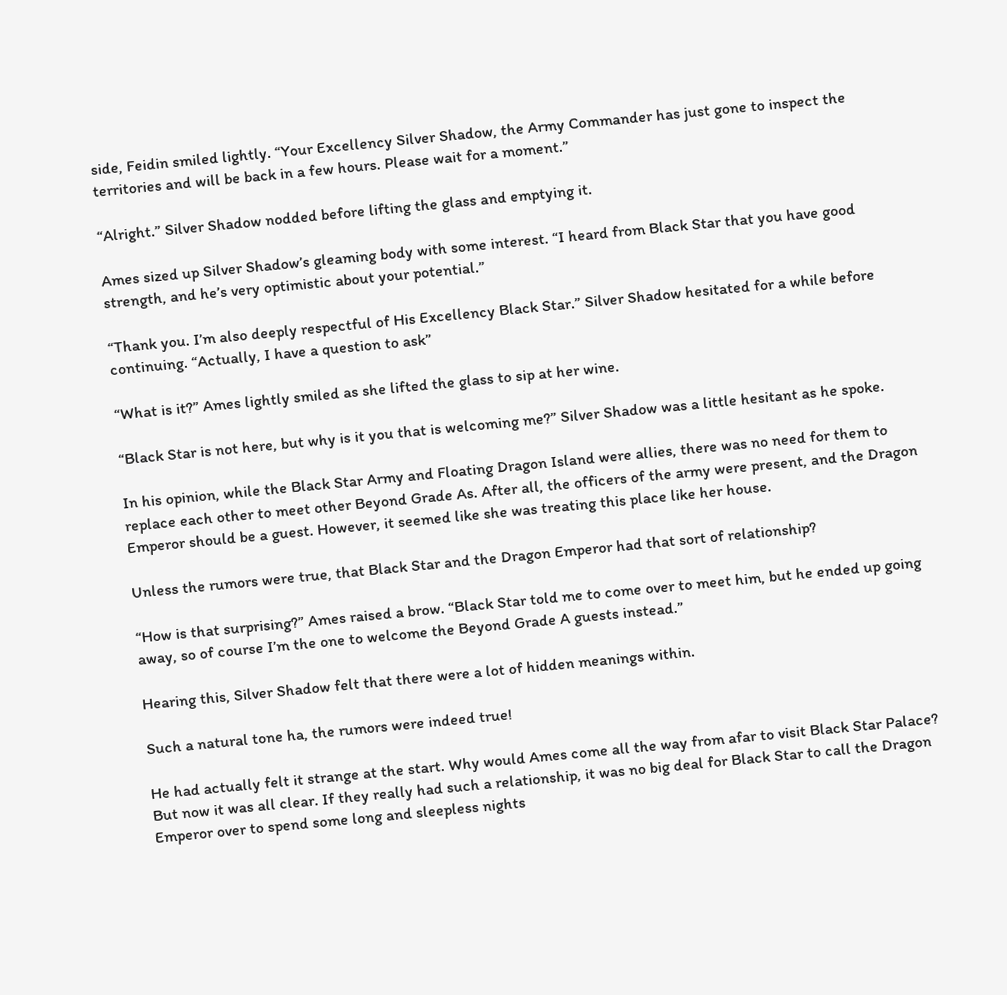side, Feidin smiled lightly. “Your Excellency Silver Shadow, the Army Commander has just gone to inspect the territories and will be back in a few hours. Please wait for a moment.”

“Alright.” Silver Shadow nodded before lifting the glass and emptying it.

Ames sized up Silver Shadow’s gleaming body with some interest. “I heard from Black Star that you have good strength, and he’s very optimistic about your potential.”

“Thank you. I’m also deeply respectful of His Excellency Black Star.” Silver Shadow hesitated for a while before continuing. “Actually, I have a question to ask”

“What is it?” Ames lightly smiled as she lifted the glass to sip at her wine.

“Black Star is not here, but why is it you that is welcoming me?” Silver Shadow was a little hesitant as he spoke.

In his opinion, while the Black Star Army and Floating Dragon Island were allies, there was no need for them to replace each other to meet other Beyond Grade As. After all, the officers of the army were present, and the Dragon Emperor should be a guest. However, it seemed like she was treating this place like her house.

Unless the rumors were true, that Black Star and the Dragon Emperor had that sort of relationship?

“How is that surprising?” Ames raised a brow. “Black Star told me to come over to meet him, but he ended up going away, so of course I’m the one to welcome the Beyond Grade A guests instead.”

Hearing this, Silver Shadow felt that there were a lot of hidden meanings within.

Such a natural tone ha, the rumors were indeed true!

He had actually felt it strange at the start. Why would Ames come all the way from afar to visit Black Star Palace? But now it was all clear. If they really had such a relationship, it was no big deal for Black Star to call the Dragon Emperor over to spend some long and sleepless nights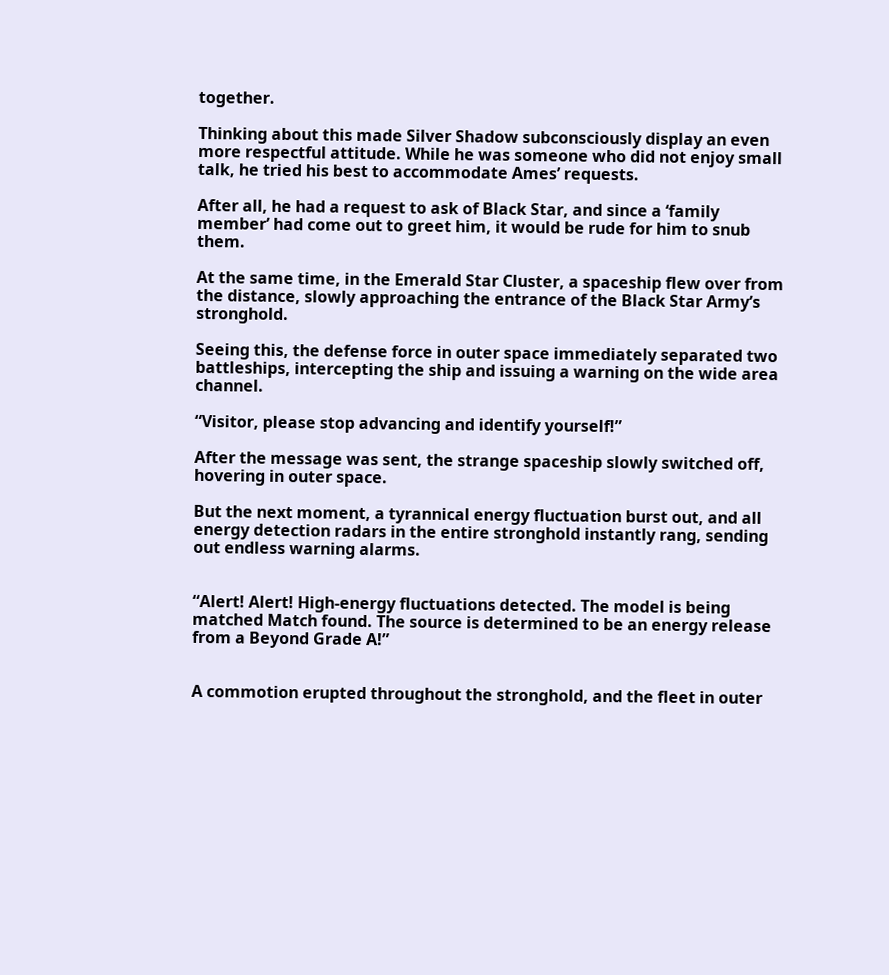together.

Thinking about this made Silver Shadow subconsciously display an even more respectful attitude. While he was someone who did not enjoy small talk, he tried his best to accommodate Ames’ requests.

After all, he had a request to ask of Black Star, and since a ‘family member’ had come out to greet him, it would be rude for him to snub them.

At the same time, in the Emerald Star Cluster, a spaceship flew over from the distance, slowly approaching the entrance of the Black Star Army’s stronghold.

Seeing this, the defense force in outer space immediately separated two battleships, intercepting the ship and issuing a warning on the wide area channel.

“Visitor, please stop advancing and identify yourself!”

After the message was sent, the strange spaceship slowly switched off, hovering in outer space.

But the next moment, a tyrannical energy fluctuation burst out, and all energy detection radars in the entire stronghold instantly rang, sending out endless warning alarms.


“Alert! Alert! High-energy fluctuations detected. The model is being matched Match found. The source is determined to be an energy release from a Beyond Grade A!”


A commotion erupted throughout the stronghold, and the fleet in outer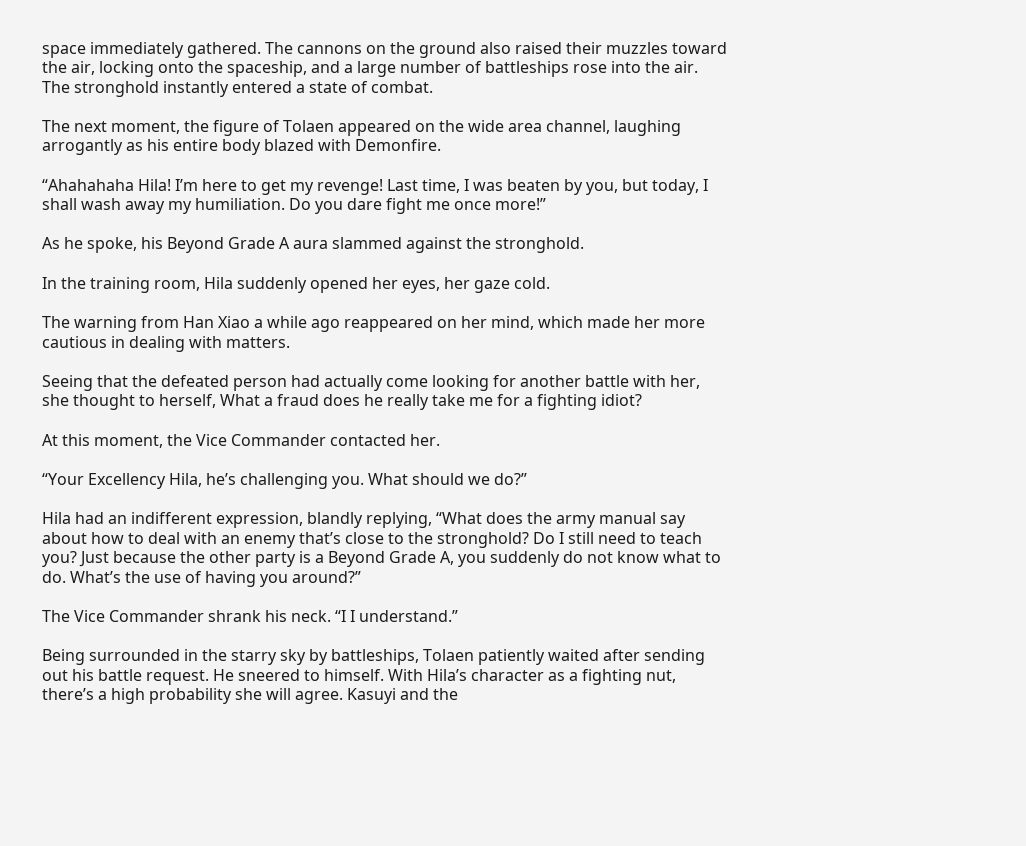space immediately gathered. The cannons on the ground also raised their muzzles toward the air, locking onto the spaceship, and a large number of battleships rose into the air. The stronghold instantly entered a state of combat.

The next moment, the figure of Tolaen appeared on the wide area channel, laughing arrogantly as his entire body blazed with Demonfire.

“Ahahahaha Hila! I’m here to get my revenge! Last time, I was beaten by you, but today, I shall wash away my humiliation. Do you dare fight me once more!”

As he spoke, his Beyond Grade A aura slammed against the stronghold.

In the training room, Hila suddenly opened her eyes, her gaze cold.

The warning from Han Xiao a while ago reappeared on her mind, which made her more cautious in dealing with matters.

Seeing that the defeated person had actually come looking for another battle with her, she thought to herself, What a fraud does he really take me for a fighting idiot?

At this moment, the Vice Commander contacted her.

“Your Excellency Hila, he’s challenging you. What should we do?”

Hila had an indifferent expression, blandly replying, “What does the army manual say about how to deal with an enemy that’s close to the stronghold? Do I still need to teach you? Just because the other party is a Beyond Grade A, you suddenly do not know what to do. What’s the use of having you around?”

The Vice Commander shrank his neck. “I I understand.”

Being surrounded in the starry sky by battleships, Tolaen patiently waited after sending out his battle request. He sneered to himself. With Hila’s character as a fighting nut, there’s a high probability she will agree. Kasuyi and the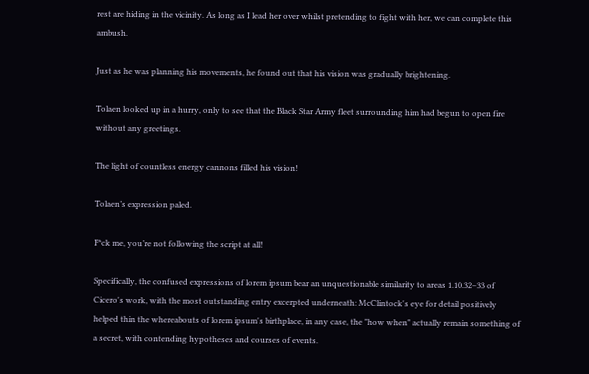rest are hiding in the vicinity. As long as I lead her over whilst pretending to fight with her, we can complete this ambush.

Just as he was planning his movements, he found out that his vision was gradually brightening.

Tolaen looked up in a hurry, only to see that the Black Star Army fleet surrounding him had begun to open fire without any greetings.

The light of countless energy cannons filled his vision!

Tolaen’s expression paled.

F*ck me, you’re not following the script at all!

Specifically, the confused expressions of lorem ipsum bear an unquestionable similarity to areas 1.10.32–33 of Cicero's work, with the most outstanding entry excerpted underneath: McClintock's eye for detail positively helped thin the whereabouts of lorem ipsum's birthplace, in any case, the "how when" actually remain something of a secret, with contending hypotheses and courses of events.